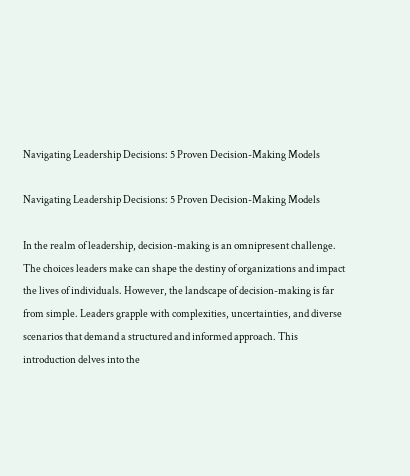Navigating Leadership Decisions: 5 Proven Decision-Making Models

Navigating Leadership Decisions: 5 Proven Decision-Making Models

In the realm of leadership, decision-making is an omnipresent challenge. The choices leaders make can shape the destiny of organizations and impact the lives of individuals. However, the landscape of decision-making is far from simple. Leaders grapple with complexities, uncertainties, and diverse scenarios that demand a structured and informed approach. This introduction delves into the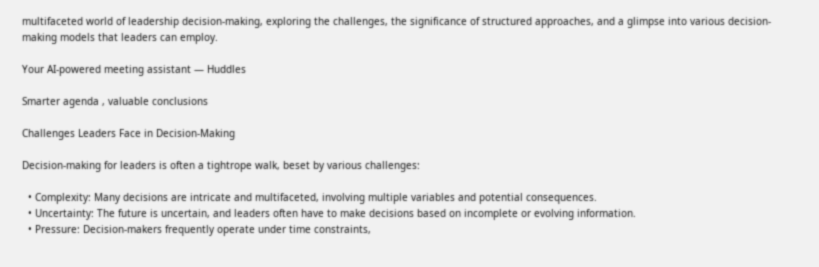multifaceted world of leadership decision-making, exploring the challenges, the significance of structured approaches, and a glimpse into various decision-making models that leaders can employ.

Your AI-powered meeting assistant — Huddles

Smarter agenda , valuable conclusions

Challenges Leaders Face in Decision-Making

Decision-making for leaders is often a tightrope walk, beset by various challenges:

  • Complexity: Many decisions are intricate and multifaceted, involving multiple variables and potential consequences.
  • Uncertainty: The future is uncertain, and leaders often have to make decisions based on incomplete or evolving information.
  • Pressure: Decision-makers frequently operate under time constraints,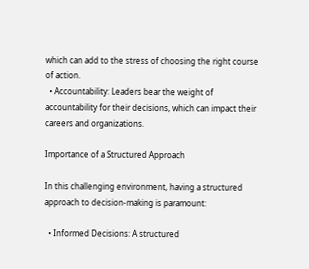which can add to the stress of choosing the right course of action.
  • Accountability: Leaders bear the weight of accountability for their decisions, which can impact their careers and organizations.

Importance of a Structured Approach

In this challenging environment, having a structured approach to decision-making is paramount:

  • Informed Decisions: A structured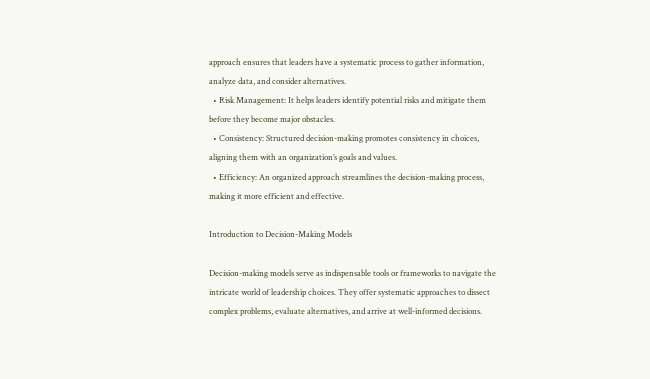approach ensures that leaders have a systematic process to gather information, analyze data, and consider alternatives.
  • Risk Management: It helps leaders identify potential risks and mitigate them before they become major obstacles.
  • Consistency: Structured decision-making promotes consistency in choices, aligning them with an organization’s goals and values.
  • Efficiency: An organized approach streamlines the decision-making process, making it more efficient and effective.

Introduction to Decision-Making Models

Decision-making models serve as indispensable tools or frameworks to navigate the intricate world of leadership choices. They offer systematic approaches to dissect complex problems, evaluate alternatives, and arrive at well-informed decisions.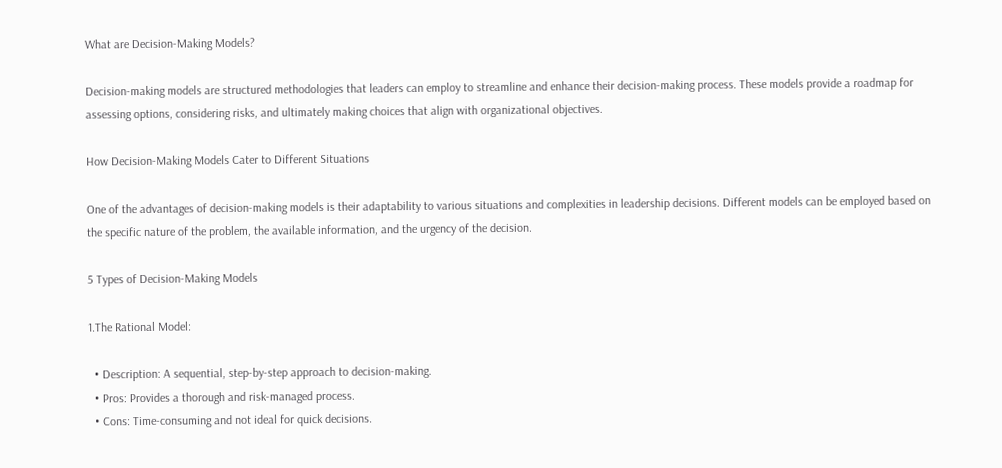What are Decision-Making Models?

Decision-making models are structured methodologies that leaders can employ to streamline and enhance their decision-making process. These models provide a roadmap for assessing options, considering risks, and ultimately making choices that align with organizational objectives.

How Decision-Making Models Cater to Different Situations

One of the advantages of decision-making models is their adaptability to various situations and complexities in leadership decisions. Different models can be employed based on the specific nature of the problem, the available information, and the urgency of the decision.

5 Types of Decision-Making Models

1.The Rational Model:

  • Description: A sequential, step-by-step approach to decision-making.
  • Pros: Provides a thorough and risk-managed process.
  • Cons: Time-consuming and not ideal for quick decisions.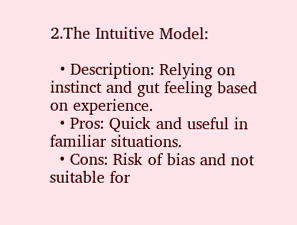2.The Intuitive Model:

  • Description: Relying on instinct and gut feeling based on experience.
  • Pros: Quick and useful in familiar situations.
  • Cons: Risk of bias and not suitable for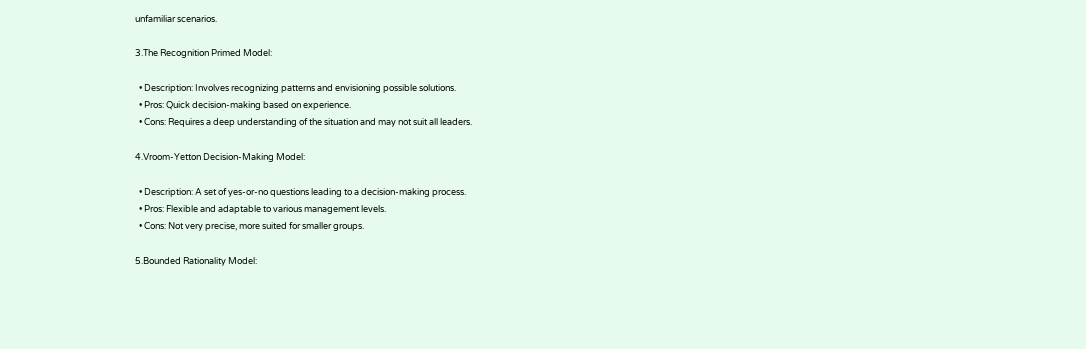unfamiliar scenarios.

3.The Recognition Primed Model:

  • Description: Involves recognizing patterns and envisioning possible solutions.
  • Pros: Quick decision-making based on experience.
  • Cons: Requires a deep understanding of the situation and may not suit all leaders.

4.Vroom-Yetton Decision-Making Model:

  • Description: A set of yes-or-no questions leading to a decision-making process.
  • Pros: Flexible and adaptable to various management levels.
  • Cons: Not very precise, more suited for smaller groups.

5.Bounded Rationality Model: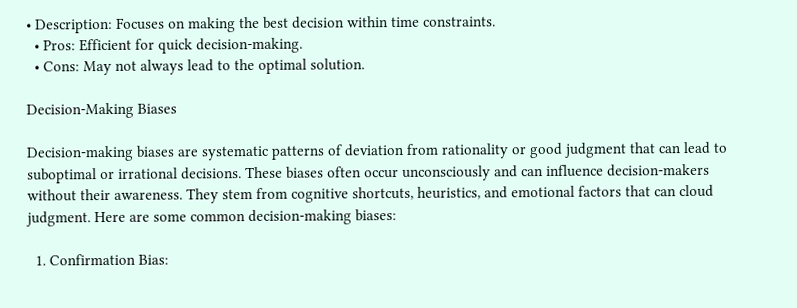• Description: Focuses on making the best decision within time constraints.
  • Pros: Efficient for quick decision-making.
  • Cons: May not always lead to the optimal solution.

Decision-Making Biases

Decision-making biases are systematic patterns of deviation from rationality or good judgment that can lead to suboptimal or irrational decisions. These biases often occur unconsciously and can influence decision-makers without their awareness. They stem from cognitive shortcuts, heuristics, and emotional factors that can cloud judgment. Here are some common decision-making biases:

  1. Confirmation Bias: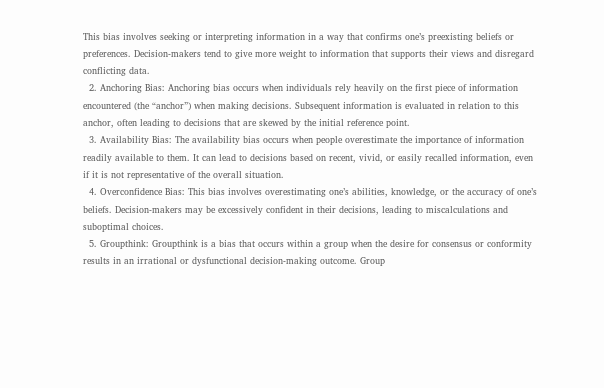This bias involves seeking or interpreting information in a way that confirms one’s preexisting beliefs or preferences. Decision-makers tend to give more weight to information that supports their views and disregard conflicting data.
  2. Anchoring Bias: Anchoring bias occurs when individuals rely heavily on the first piece of information encountered (the “anchor”) when making decisions. Subsequent information is evaluated in relation to this anchor, often leading to decisions that are skewed by the initial reference point.
  3. Availability Bias: The availability bias occurs when people overestimate the importance of information readily available to them. It can lead to decisions based on recent, vivid, or easily recalled information, even if it is not representative of the overall situation.
  4. Overconfidence Bias: This bias involves overestimating one’s abilities, knowledge, or the accuracy of one’s beliefs. Decision-makers may be excessively confident in their decisions, leading to miscalculations and suboptimal choices.
  5. Groupthink: Groupthink is a bias that occurs within a group when the desire for consensus or conformity results in an irrational or dysfunctional decision-making outcome. Group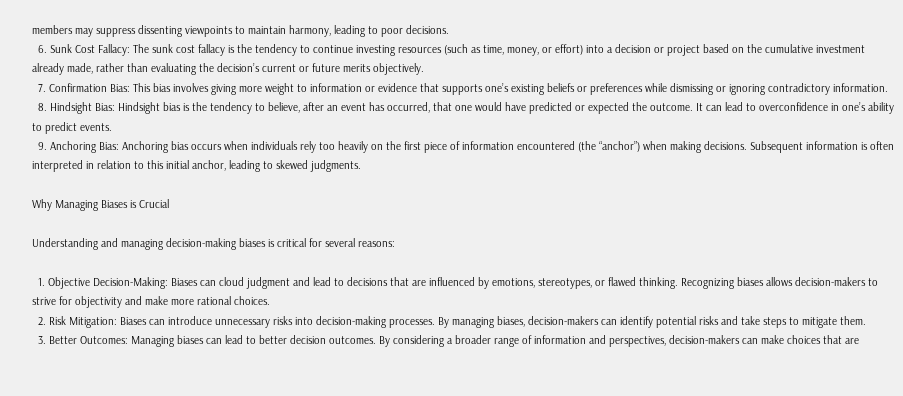members may suppress dissenting viewpoints to maintain harmony, leading to poor decisions.
  6. Sunk Cost Fallacy: The sunk cost fallacy is the tendency to continue investing resources (such as time, money, or effort) into a decision or project based on the cumulative investment already made, rather than evaluating the decision’s current or future merits objectively.
  7. Confirmation Bias: This bias involves giving more weight to information or evidence that supports one’s existing beliefs or preferences while dismissing or ignoring contradictory information.
  8. Hindsight Bias: Hindsight bias is the tendency to believe, after an event has occurred, that one would have predicted or expected the outcome. It can lead to overconfidence in one’s ability to predict events.
  9. Anchoring Bias: Anchoring bias occurs when individuals rely too heavily on the first piece of information encountered (the “anchor”) when making decisions. Subsequent information is often interpreted in relation to this initial anchor, leading to skewed judgments.

Why Managing Biases is Crucial

Understanding and managing decision-making biases is critical for several reasons:

  1. Objective Decision-Making: Biases can cloud judgment and lead to decisions that are influenced by emotions, stereotypes, or flawed thinking. Recognizing biases allows decision-makers to strive for objectivity and make more rational choices.
  2. Risk Mitigation: Biases can introduce unnecessary risks into decision-making processes. By managing biases, decision-makers can identify potential risks and take steps to mitigate them.
  3. Better Outcomes: Managing biases can lead to better decision outcomes. By considering a broader range of information and perspectives, decision-makers can make choices that are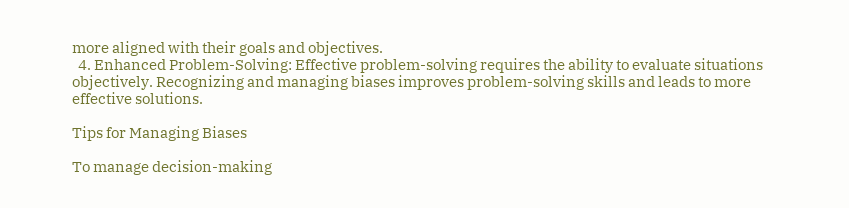more aligned with their goals and objectives.
  4. Enhanced Problem-Solving: Effective problem-solving requires the ability to evaluate situations objectively. Recognizing and managing biases improves problem-solving skills and leads to more effective solutions.

Tips for Managing Biases

To manage decision-making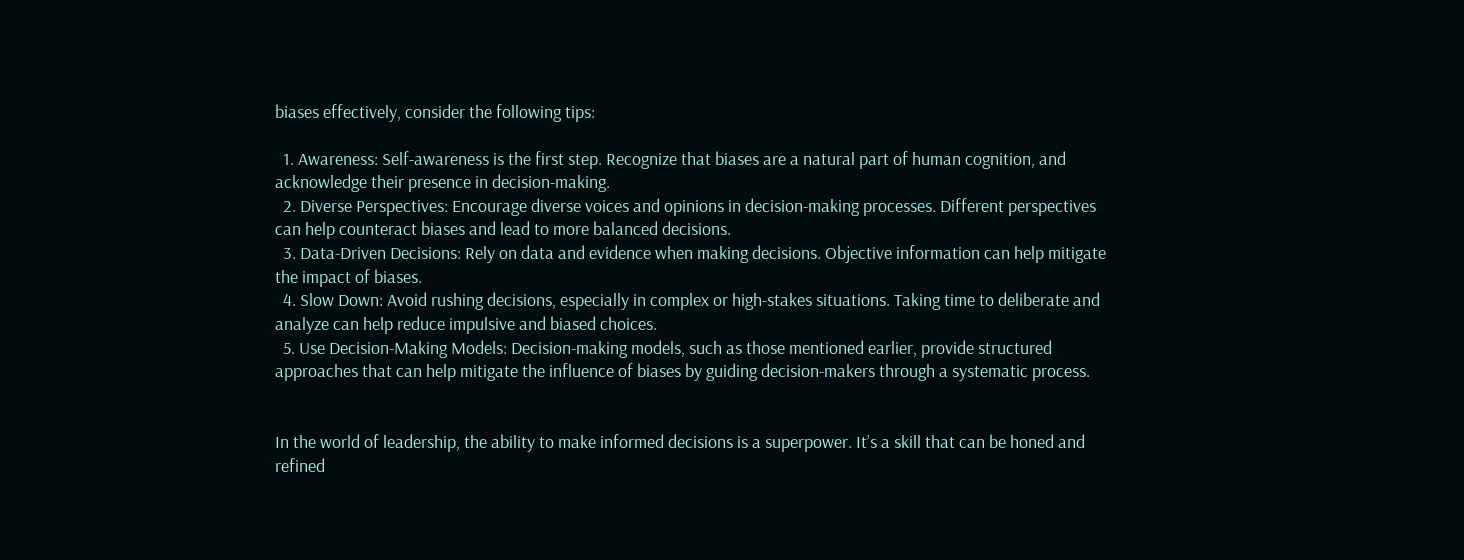biases effectively, consider the following tips:

  1. Awareness: Self-awareness is the first step. Recognize that biases are a natural part of human cognition, and acknowledge their presence in decision-making.
  2. Diverse Perspectives: Encourage diverse voices and opinions in decision-making processes. Different perspectives can help counteract biases and lead to more balanced decisions.
  3. Data-Driven Decisions: Rely on data and evidence when making decisions. Objective information can help mitigate the impact of biases.
  4. Slow Down: Avoid rushing decisions, especially in complex or high-stakes situations. Taking time to deliberate and analyze can help reduce impulsive and biased choices.
  5. Use Decision-Making Models: Decision-making models, such as those mentioned earlier, provide structured approaches that can help mitigate the influence of biases by guiding decision-makers through a systematic process.


In the world of leadership, the ability to make informed decisions is a superpower. It’s a skill that can be honed and refined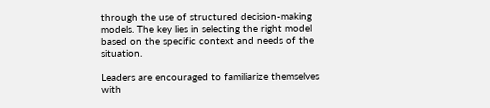through the use of structured decision-making models. The key lies in selecting the right model based on the specific context and needs of the situation.

Leaders are encouraged to familiarize themselves with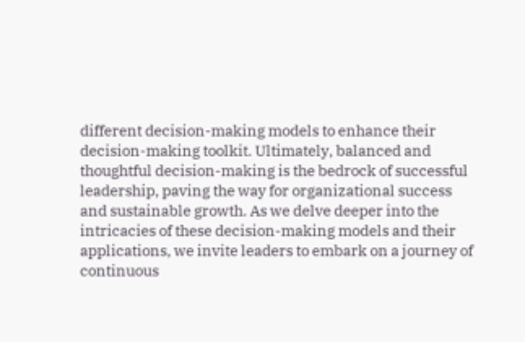different decision-making models to enhance their decision-making toolkit. Ultimately, balanced and thoughtful decision-making is the bedrock of successful leadership, paving the way for organizational success and sustainable growth. As we delve deeper into the intricacies of these decision-making models and their applications, we invite leaders to embark on a journey of continuous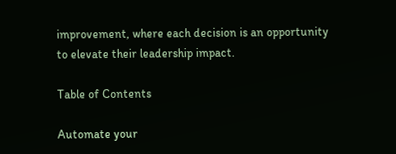improvement, where each decision is an opportunity to elevate their leadership impact.

Table of Contents

Automate your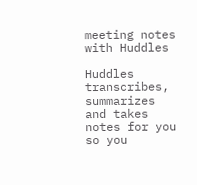meeting notes with Huddles

Huddles transcribes, summarizes and takes notes for you so you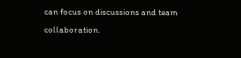can focus on discussions and team collaboration.